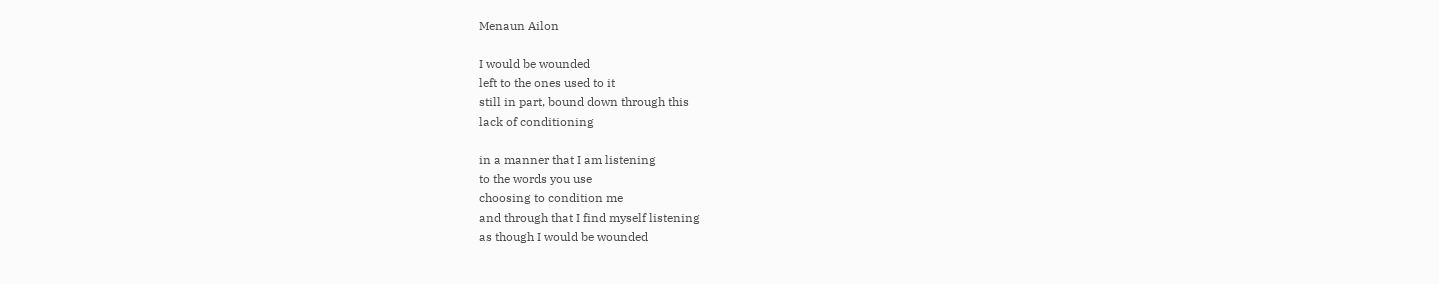Menaun Ailon

I would be wounded
left to the ones used to it
still in part, bound down through this
lack of conditioning

in a manner that I am listening
to the words you use
choosing to condition me
and through that I find myself listening
as though I would be wounded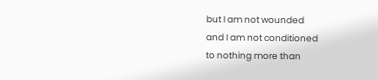but I am not wounded
and I am not conditioned
to nothing more than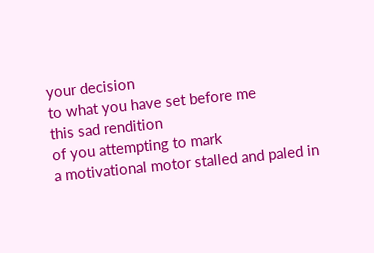your decision
to what you have set before me
this sad rendition
of you attempting to mark
a motivational motor stalled and paled in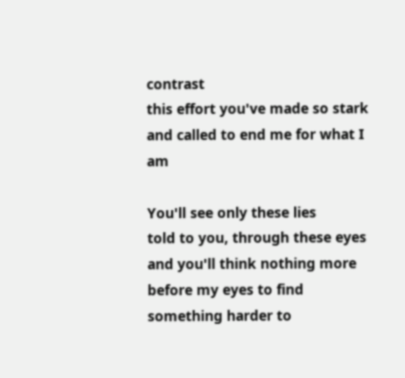contrast
this effort you've made so stark
and called to end me for what I am

You'll see only these lies
told to you, through these eyes
and you'll think nothing more
before my eyes to find
something harder to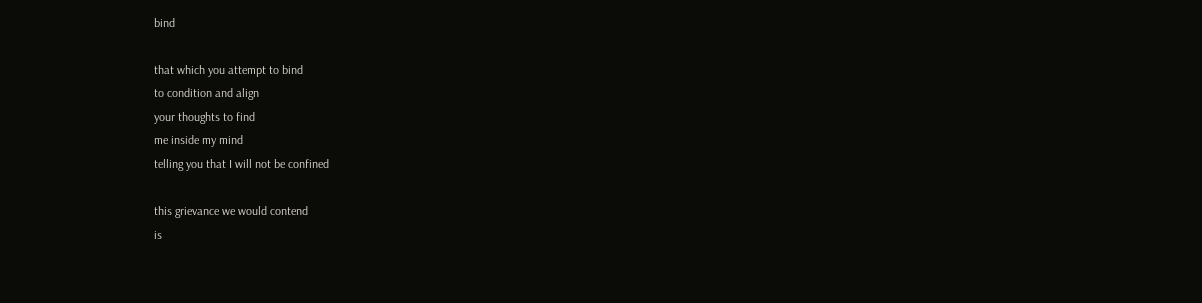bind

that which you attempt to bind
to condition and align
your thoughts to find
me inside my mind
telling you that I will not be confined

this grievance we would contend
is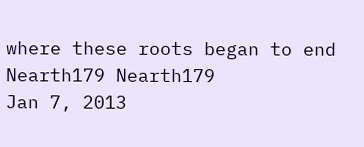where these roots began to end
Nearth179 Nearth179
Jan 7, 2013